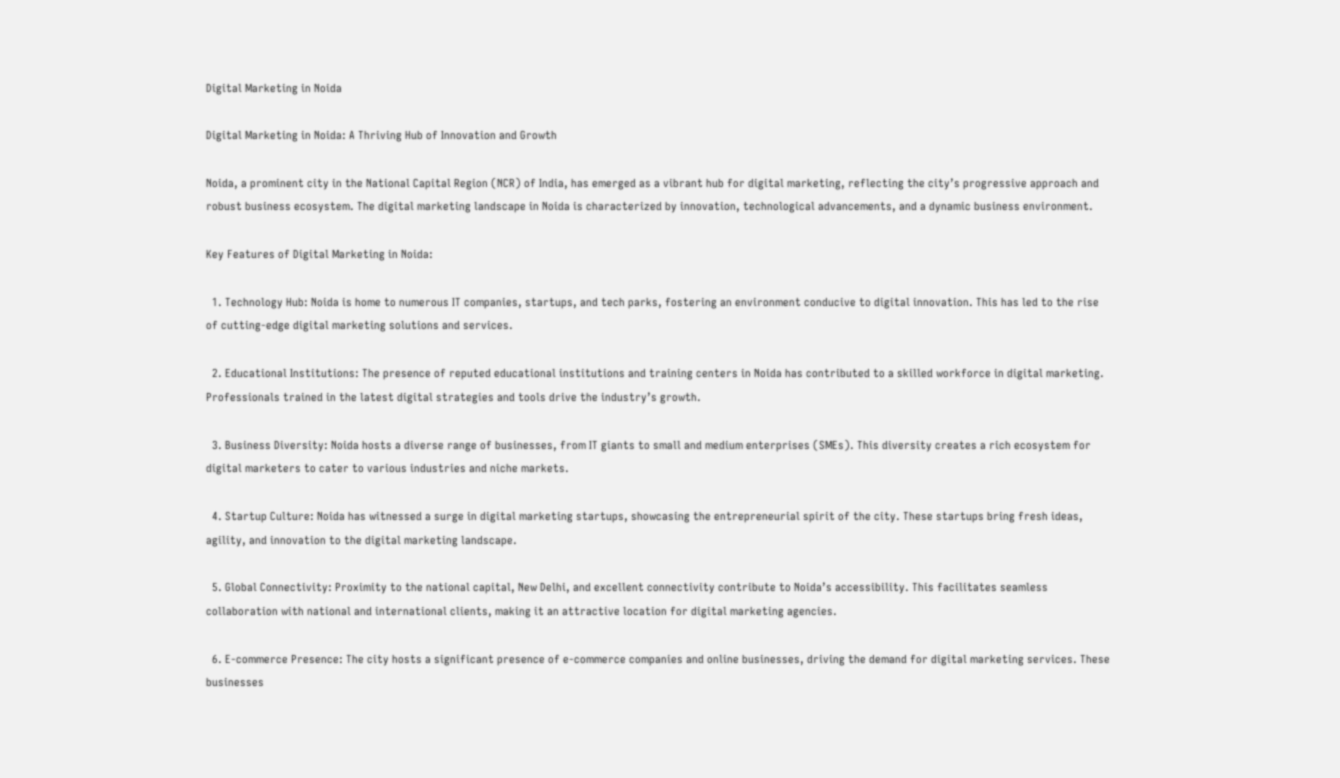Digital Marketing in Noida

Digital Marketing in Noida: A Thriving Hub of Innovation and Growth

Noida, a prominent city in the National Capital Region (NCR) of India, has emerged as a vibrant hub for digital marketing, reflecting the city’s progressive approach and robust business ecosystem. The digital marketing landscape in Noida is characterized by innovation, technological advancements, and a dynamic business environment.

Key Features of Digital Marketing in Noida:

  1. Technology Hub: Noida is home to numerous IT companies, startups, and tech parks, fostering an environment conducive to digital innovation. This has led to the rise of cutting-edge digital marketing solutions and services.

  2. Educational Institutions: The presence of reputed educational institutions and training centers in Noida has contributed to a skilled workforce in digital marketing. Professionals trained in the latest digital strategies and tools drive the industry’s growth.

  3. Business Diversity: Noida hosts a diverse range of businesses, from IT giants to small and medium enterprises (SMEs). This diversity creates a rich ecosystem for digital marketers to cater to various industries and niche markets.

  4. Startup Culture: Noida has witnessed a surge in digital marketing startups, showcasing the entrepreneurial spirit of the city. These startups bring fresh ideas, agility, and innovation to the digital marketing landscape.

  5. Global Connectivity: Proximity to the national capital, New Delhi, and excellent connectivity contribute to Noida’s accessibility. This facilitates seamless collaboration with national and international clients, making it an attractive location for digital marketing agencies.

  6. E-commerce Presence: The city hosts a significant presence of e-commerce companies and online businesses, driving the demand for digital marketing services. These businesses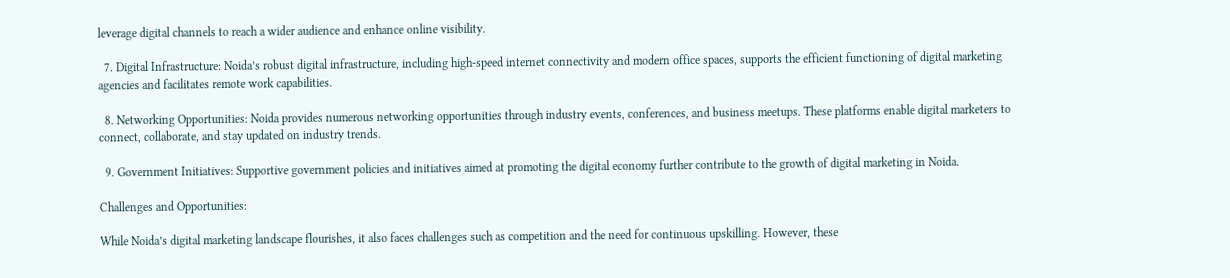leverage digital channels to reach a wider audience and enhance online visibility.

  7. Digital Infrastructure: Noida’s robust digital infrastructure, including high-speed internet connectivity and modern office spaces, supports the efficient functioning of digital marketing agencies and facilitates remote work capabilities.

  8. Networking Opportunities: Noida provides numerous networking opportunities through industry events, conferences, and business meetups. These platforms enable digital marketers to connect, collaborate, and stay updated on industry trends.

  9. Government Initiatives: Supportive government policies and initiatives aimed at promoting the digital economy further contribute to the growth of digital marketing in Noida.

Challenges and Opportunities:

While Noida’s digital marketing landscape flourishes, it also faces challenges such as competition and the need for continuous upskilling. However, these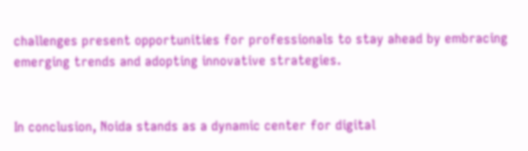challenges present opportunities for professionals to stay ahead by embracing emerging trends and adopting innovative strategies.


In conclusion, Noida stands as a dynamic center for digital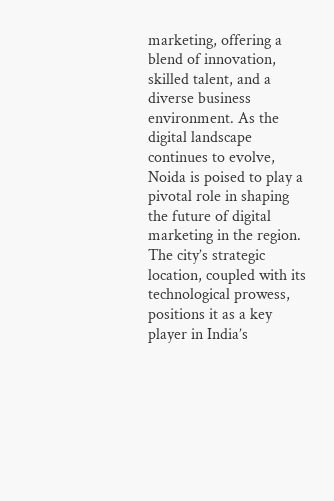marketing, offering a blend of innovation, skilled talent, and a diverse business environment. As the digital landscape continues to evolve, Noida is poised to play a pivotal role in shaping the future of digital marketing in the region. The city’s strategic location, coupled with its technological prowess, positions it as a key player in India’s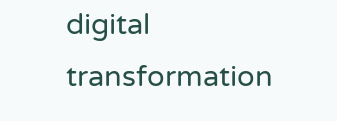digital transformation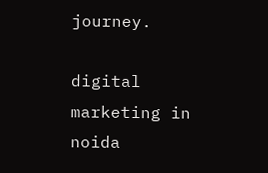journey.

digital marketing in noida